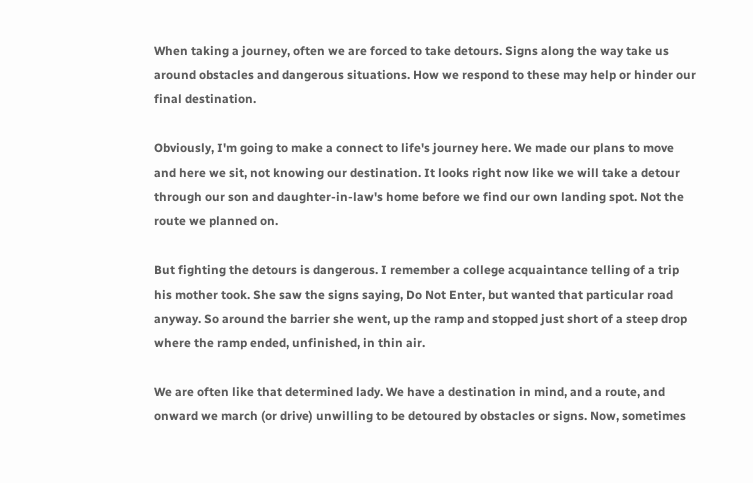When taking a journey, often we are forced to take detours. Signs along the way take us around obstacles and dangerous situations. How we respond to these may help or hinder our final destination.

Obviously, I'm going to make a connect to life's journey here. We made our plans to move and here we sit, not knowing our destination. It looks right now like we will take a detour through our son and daughter-in-law's home before we find our own landing spot. Not the route we planned on.

But fighting the detours is dangerous. I remember a college acquaintance telling of a trip his mother took. She saw the signs saying, Do Not Enter, but wanted that particular road anyway. So around the barrier she went, up the ramp and stopped just short of a steep drop where the ramp ended, unfinished, in thin air.

We are often like that determined lady. We have a destination in mind, and a route, and onward we march (or drive) unwilling to be detoured by obstacles or signs. Now, sometimes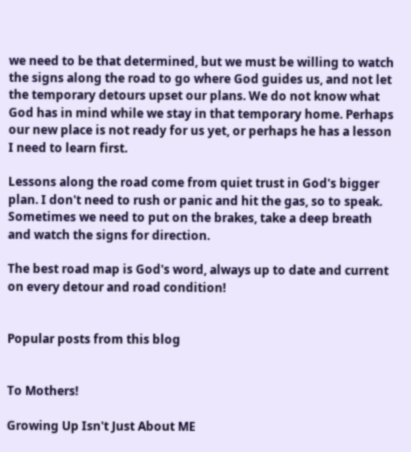we need to be that determined, but we must be willing to watch the signs along the road to go where God guides us, and not let the temporary detours upset our plans. We do not know what God has in mind while we stay in that temporary home. Perhaps our new place is not ready for us yet, or perhaps he has a lesson I need to learn first.

Lessons along the road come from quiet trust in God's bigger plan. I don't need to rush or panic and hit the gas, so to speak. Sometimes we need to put on the brakes, take a deep breath and watch the signs for direction.

The best road map is God's word, always up to date and current on every detour and road condition!


Popular posts from this blog


To Mothers!

Growing Up Isn't Just About ME